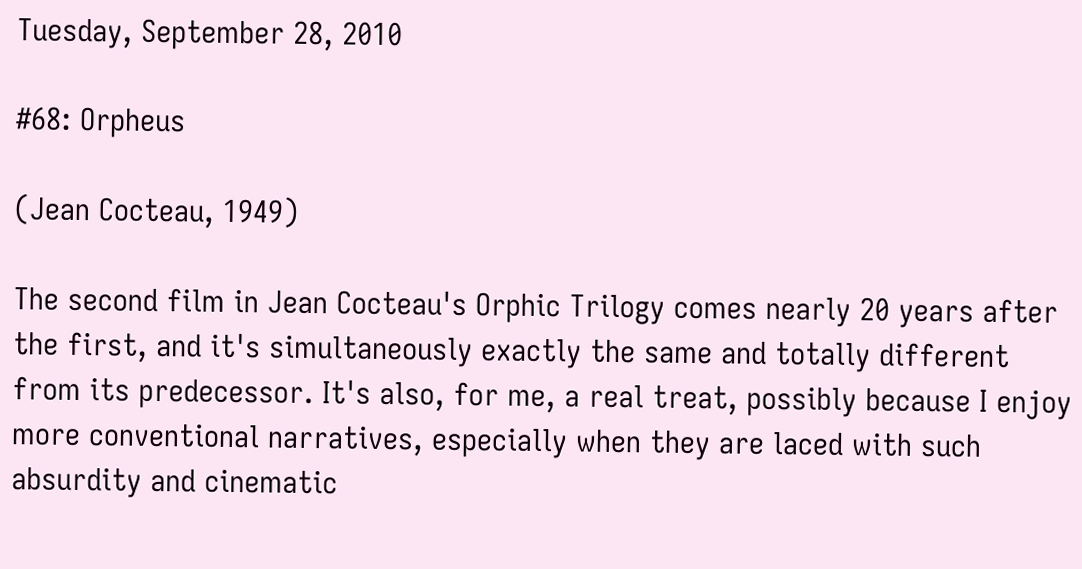Tuesday, September 28, 2010

#68: Orpheus

(Jean Cocteau, 1949)

The second film in Jean Cocteau's Orphic Trilogy comes nearly 20 years after the first, and it's simultaneously exactly the same and totally different from its predecessor. It's also, for me, a real treat, possibly because I enjoy more conventional narratives, especially when they are laced with such absurdity and cinematic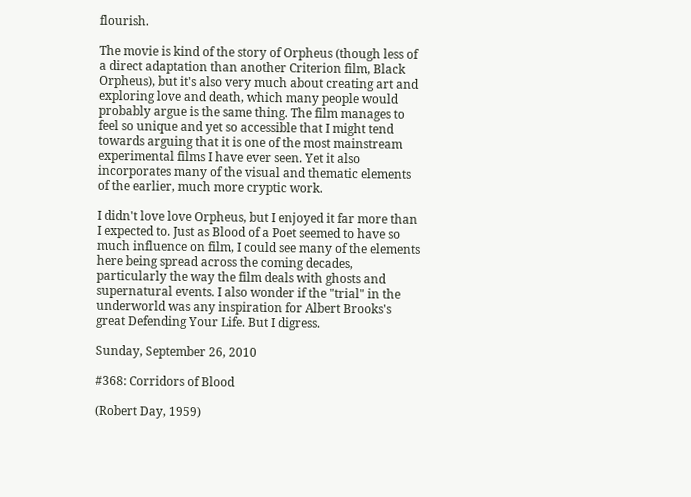flourish.

The movie is kind of the story of Orpheus (though less of a direct adaptation than another Criterion film, Black Orpheus), but it's also very much about creating art and exploring love and death, which many people would probably argue is the same thing. The film manages to feel so unique and yet so accessible that I might tend towards arguing that it is one of the most mainstream experimental films I have ever seen. Yet it also incorporates many of the visual and thematic elements of the earlier, much more cryptic work.

I didn't love love Orpheus, but I enjoyed it far more than I expected to. Just as Blood of a Poet seemed to have so much influence on film, I could see many of the elements here being spread across the coming decades, particularly the way the film deals with ghosts and supernatural events. I also wonder if the "trial" in the underworld was any inspiration for Albert Brooks's great Defending Your Life. But I digress.

Sunday, September 26, 2010

#368: Corridors of Blood

(Robert Day, 1959)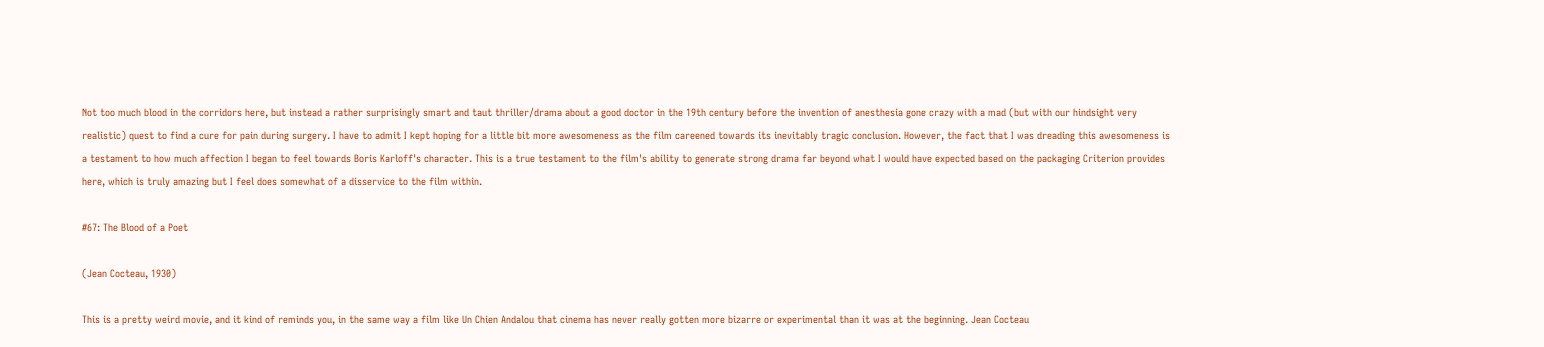Not too much blood in the corridors here, but instead a rather surprisingly smart and taut thriller/drama about a good doctor in the 19th century before the invention of anesthesia gone crazy with a mad (but with our hindsight very realistic) quest to find a cure for pain during surgery. I have to admit I kept hoping for a little bit more awesomeness as the film careened towards its inevitably tragic conclusion. However, the fact that I was dreading this awesomeness is a testament to how much affection I began to feel towards Boris Karloff's character. This is a true testament to the film's ability to generate strong drama far beyond what I would have expected based on the packaging Criterion provides here, which is truly amazing but I feel does somewhat of a disservice to the film within.

#67: The Blood of a Poet

(Jean Cocteau, 1930)

This is a pretty weird movie, and it kind of reminds you, in the same way a film like Un Chien Andalou that cinema has never really gotten more bizarre or experimental than it was at the beginning. Jean Cocteau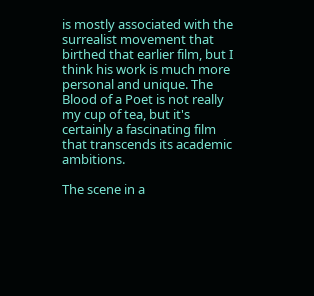is mostly associated with the surrealist movement that birthed that earlier film, but I think his work is much more personal and unique. The Blood of a Poet is not really my cup of tea, but it's certainly a fascinating film that transcends its academic ambitions.

The scene in a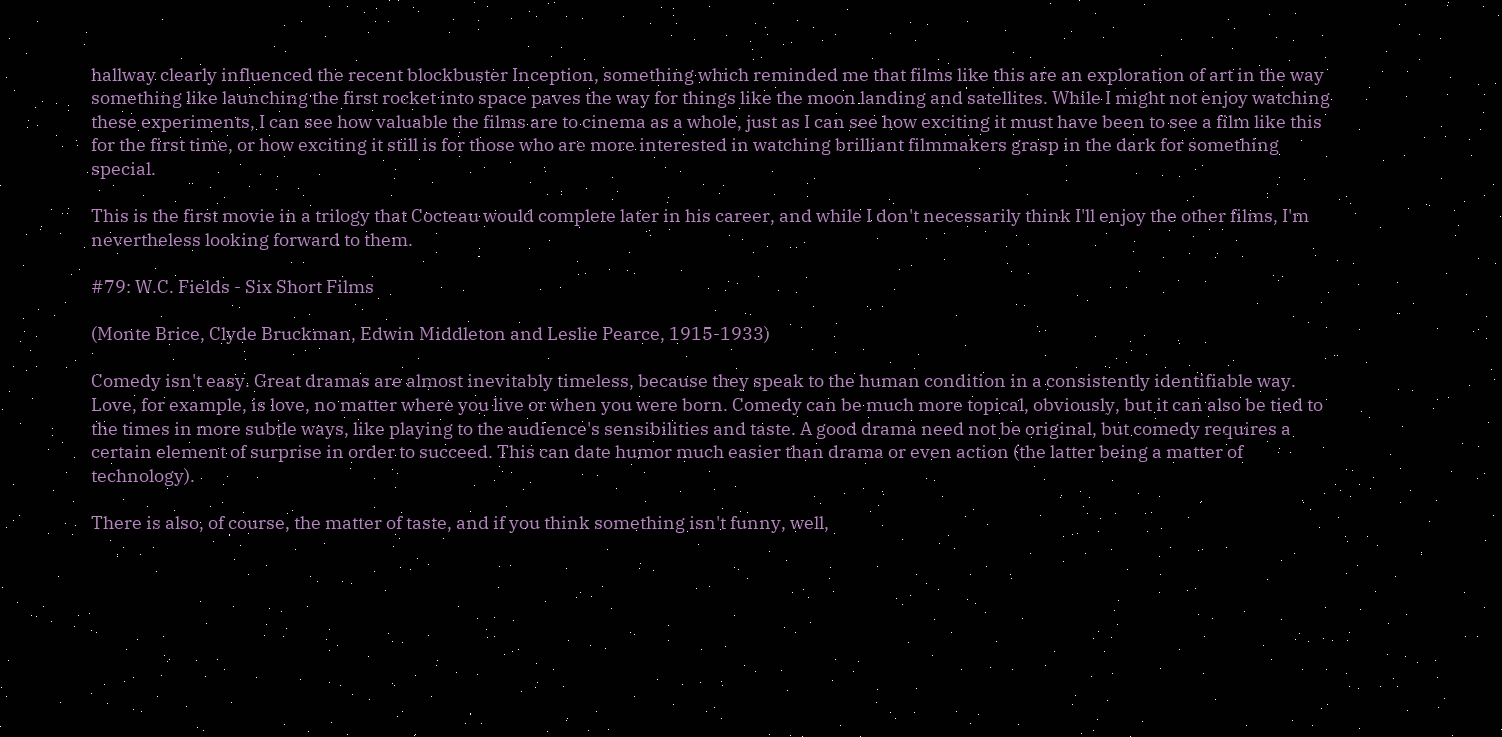hallway clearly influenced the recent blockbuster Inception, something which reminded me that films like this are an exploration of art in the way something like launching the first rocket into space paves the way for things like the moon landing and satellites. While I might not enjoy watching these experiments, I can see how valuable the films are to cinema as a whole, just as I can see how exciting it must have been to see a film like this for the first time, or how exciting it still is for those who are more interested in watching brilliant filmmakers grasp in the dark for something special.

This is the first movie in a trilogy that Cocteau would complete later in his career, and while I don't necessarily think I'll enjoy the other films, I'm nevertheless looking forward to them.

#79: W.C. Fields - Six Short Films

(Monte Brice, Clyde Bruckman, Edwin Middleton and Leslie Pearce, 1915-1933)

Comedy isn't easy. Great dramas are almost inevitably timeless, because they speak to the human condition in a consistently identifiable way. Love, for example, is love, no matter where you live or when you were born. Comedy can be much more topical, obviously, but it can also be tied to the times in more subtle ways, like playing to the audience's sensibilities and taste. A good drama need not be original, but comedy requires a certain element of surprise in order to succeed. This can date humor much easier than drama or even action (the latter being a matter of technology).

There is also, of course, the matter of taste, and if you think something isn't funny, well,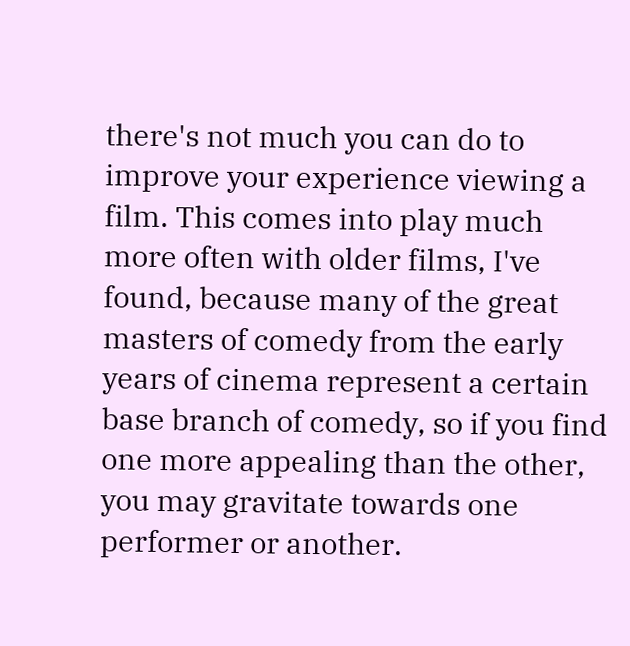there's not much you can do to improve your experience viewing a film. This comes into play much more often with older films, I've found, because many of the great masters of comedy from the early years of cinema represent a certain base branch of comedy, so if you find one more appealing than the other, you may gravitate towards one performer or another.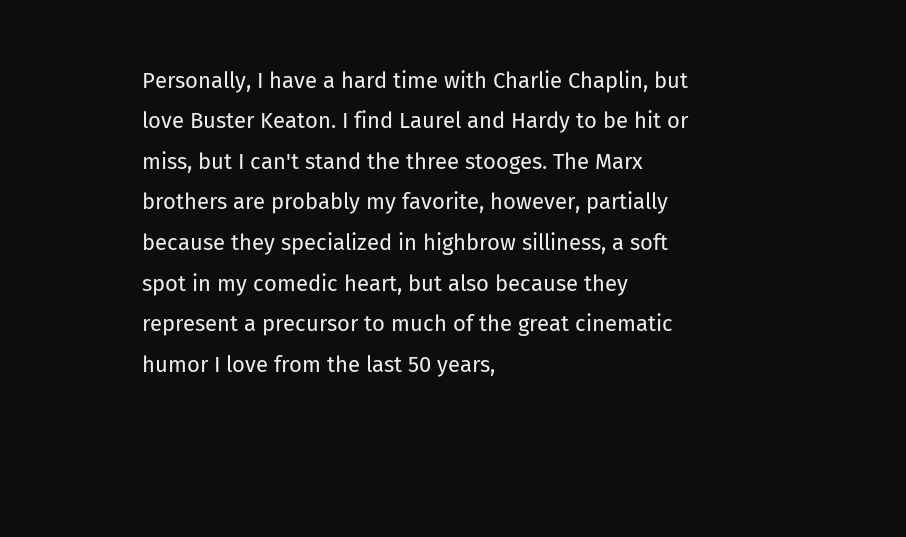Personally, I have a hard time with Charlie Chaplin, but love Buster Keaton. I find Laurel and Hardy to be hit or miss, but I can't stand the three stooges. The Marx brothers are probably my favorite, however, partially because they specialized in highbrow silliness, a soft spot in my comedic heart, but also because they represent a precursor to much of the great cinematic humor I love from the last 50 years,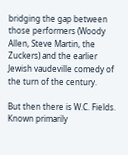bridging the gap between those performers (Woody Allen, Steve Martin, the Zuckers) and the earlier Jewish vaudeville comedy of the turn of the century.

But then there is W.C. Fields. Known primarily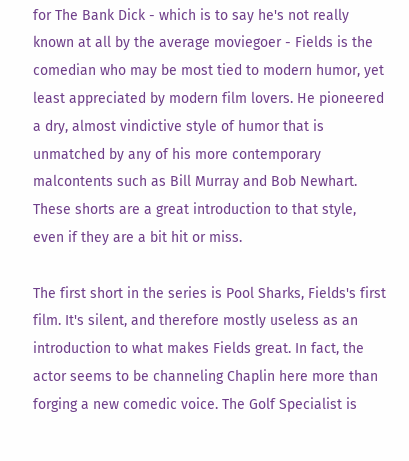for The Bank Dick - which is to say he's not really known at all by the average moviegoer - Fields is the comedian who may be most tied to modern humor, yet least appreciated by modern film lovers. He pioneered a dry, almost vindictive style of humor that is unmatched by any of his more contemporary malcontents such as Bill Murray and Bob Newhart. These shorts are a great introduction to that style, even if they are a bit hit or miss.

The first short in the series is Pool Sharks, Fields's first film. It's silent, and therefore mostly useless as an introduction to what makes Fields great. In fact, the actor seems to be channeling Chaplin here more than forging a new comedic voice. The Golf Specialist is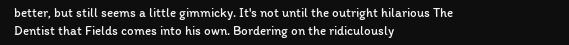better, but still seems a little gimmicky. It's not until the outright hilarious The Dentist that Fields comes into his own. Bordering on the ridiculously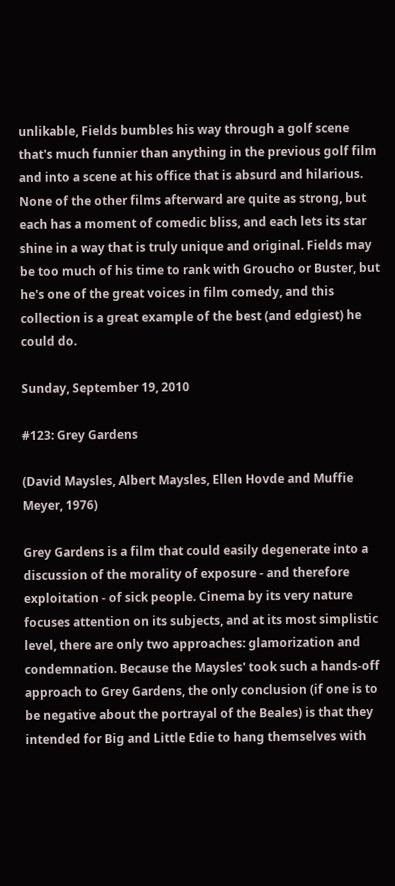unlikable, Fields bumbles his way through a golf scene that's much funnier than anything in the previous golf film and into a scene at his office that is absurd and hilarious. None of the other films afterward are quite as strong, but each has a moment of comedic bliss, and each lets its star shine in a way that is truly unique and original. Fields may be too much of his time to rank with Groucho or Buster, but he's one of the great voices in film comedy, and this collection is a great example of the best (and edgiest) he could do.

Sunday, September 19, 2010

#123: Grey Gardens

(David Maysles, Albert Maysles, Ellen Hovde and Muffie Meyer, 1976)

Grey Gardens is a film that could easily degenerate into a discussion of the morality of exposure - and therefore exploitation - of sick people. Cinema by its very nature focuses attention on its subjects, and at its most simplistic level, there are only two approaches: glamorization and condemnation. Because the Maysles' took such a hands-off approach to Grey Gardens, the only conclusion (if one is to be negative about the portrayal of the Beales) is that they intended for Big and Little Edie to hang themselves with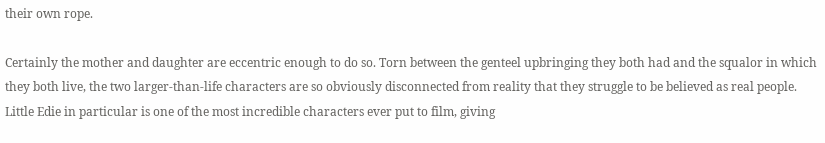their own rope.

Certainly the mother and daughter are eccentric enough to do so. Torn between the genteel upbringing they both had and the squalor in which they both live, the two larger-than-life characters are so obviously disconnected from reality that they struggle to be believed as real people. Little Edie in particular is one of the most incredible characters ever put to film, giving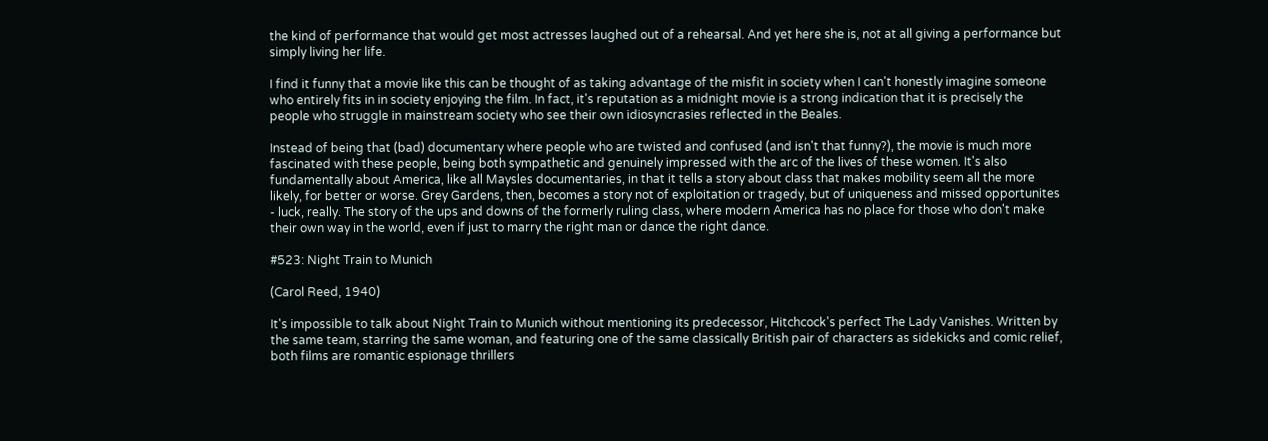the kind of performance that would get most actresses laughed out of a rehearsal. And yet here she is, not at all giving a performance but simply living her life.

I find it funny that a movie like this can be thought of as taking advantage of the misfit in society when I can't honestly imagine someone who entirely fits in in society enjoying the film. In fact, it's reputation as a midnight movie is a strong indication that it is precisely the people who struggle in mainstream society who see their own idiosyncrasies reflected in the Beales.

Instead of being that (bad) documentary where people who are twisted and confused (and isn't that funny?), the movie is much more fascinated with these people, being both sympathetic and genuinely impressed with the arc of the lives of these women. It's also fundamentally about America, like all Maysles documentaries, in that it tells a story about class that makes mobility seem all the more likely, for better or worse. Grey Gardens, then, becomes a story not of exploitation or tragedy, but of uniqueness and missed opportunites - luck, really. The story of the ups and downs of the formerly ruling class, where modern America has no place for those who don't make their own way in the world, even if just to marry the right man or dance the right dance.

#523: Night Train to Munich

(Carol Reed, 1940)

It's impossible to talk about Night Train to Munich without mentioning its predecessor, Hitchcock's perfect The Lady Vanishes. Written by the same team, starring the same woman, and featuring one of the same classically British pair of characters as sidekicks and comic relief, both films are romantic espionage thrillers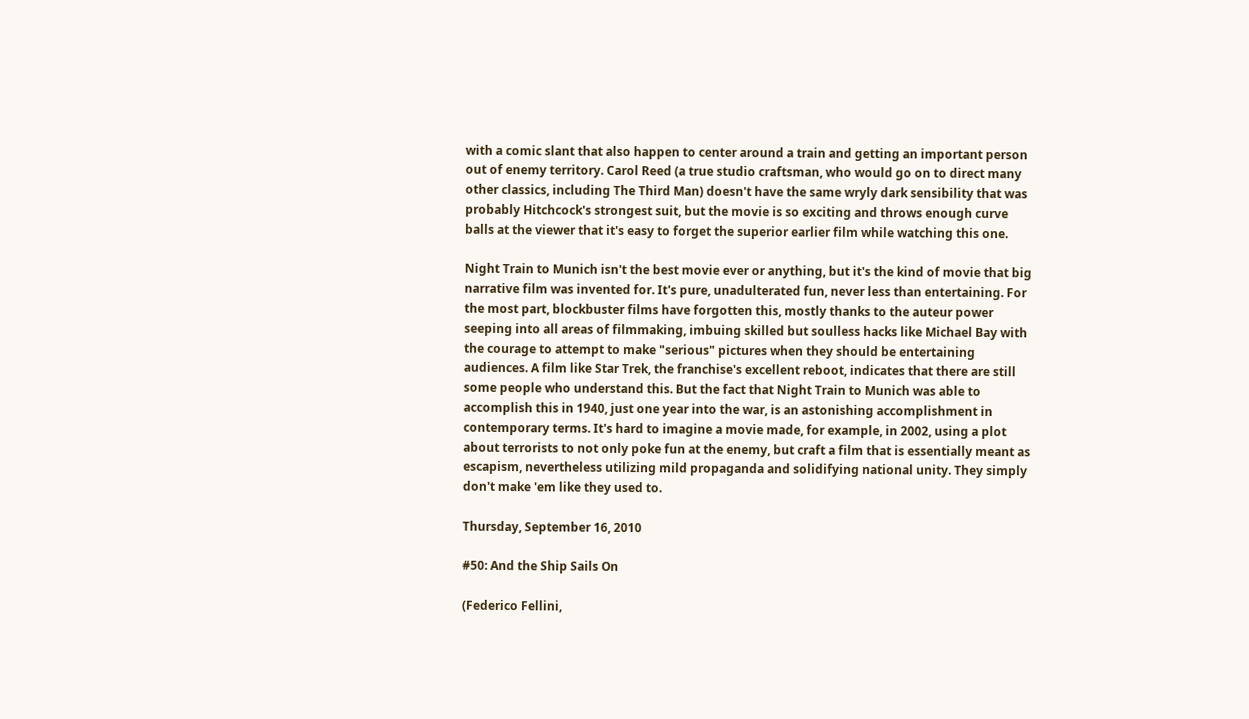with a comic slant that also happen to center around a train and getting an important person out of enemy territory. Carol Reed (a true studio craftsman, who would go on to direct many other classics, including The Third Man) doesn't have the same wryly dark sensibility that was probably Hitchcock's strongest suit, but the movie is so exciting and throws enough curve balls at the viewer that it's easy to forget the superior earlier film while watching this one.

Night Train to Munich isn't the best movie ever or anything, but it's the kind of movie that big narrative film was invented for. It's pure, unadulterated fun, never less than entertaining. For the most part, blockbuster films have forgotten this, mostly thanks to the auteur power seeping into all areas of filmmaking, imbuing skilled but soulless hacks like Michael Bay with the courage to attempt to make "serious" pictures when they should be entertaining audiences. A film like Star Trek, the franchise's excellent reboot, indicates that there are still some people who understand this. But the fact that Night Train to Munich was able to accomplish this in 1940, just one year into the war, is an astonishing accomplishment in contemporary terms. It's hard to imagine a movie made, for example, in 2002, using a plot about terrorists to not only poke fun at the enemy, but craft a film that is essentially meant as escapism, nevertheless utilizing mild propaganda and solidifying national unity. They simply don't make 'em like they used to.

Thursday, September 16, 2010

#50: And the Ship Sails On

(Federico Fellini,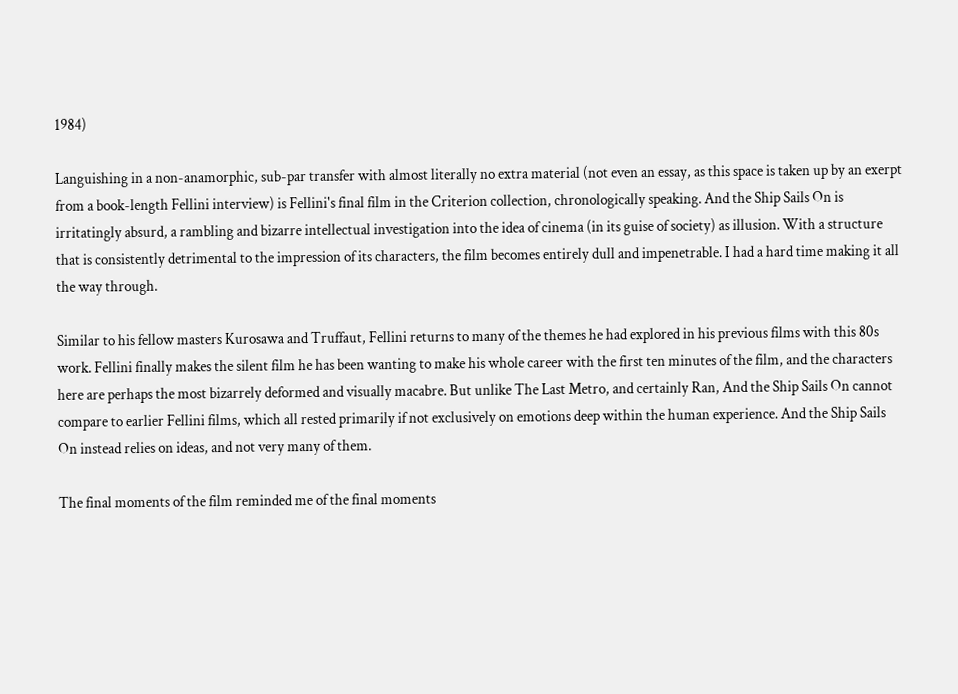1984)

Languishing in a non-anamorphic, sub-par transfer with almost literally no extra material (not even an essay, as this space is taken up by an exerpt from a book-length Fellini interview) is Fellini's final film in the Criterion collection, chronologically speaking. And the Ship Sails On is irritatingly absurd, a rambling and bizarre intellectual investigation into the idea of cinema (in its guise of society) as illusion. With a structure that is consistently detrimental to the impression of its characters, the film becomes entirely dull and impenetrable. I had a hard time making it all the way through.

Similar to his fellow masters Kurosawa and Truffaut, Fellini returns to many of the themes he had explored in his previous films with this 80s work. Fellini finally makes the silent film he has been wanting to make his whole career with the first ten minutes of the film, and the characters here are perhaps the most bizarrely deformed and visually macabre. But unlike The Last Metro, and certainly Ran, And the Ship Sails On cannot compare to earlier Fellini films, which all rested primarily if not exclusively on emotions deep within the human experience. And the Ship Sails On instead relies on ideas, and not very many of them.

The final moments of the film reminded me of the final moments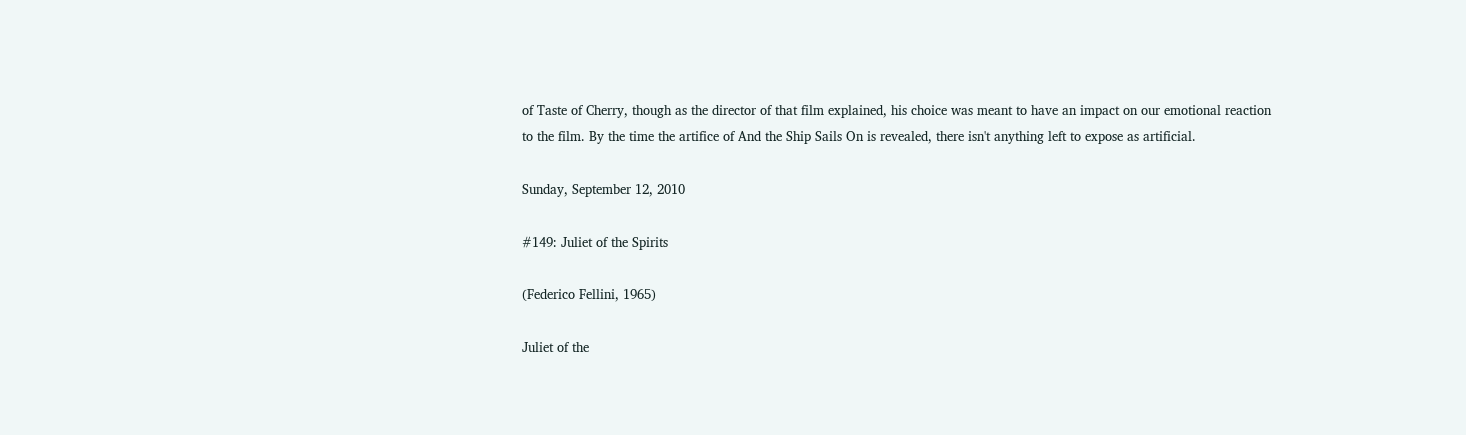of Taste of Cherry, though as the director of that film explained, his choice was meant to have an impact on our emotional reaction to the film. By the time the artifice of And the Ship Sails On is revealed, there isn't anything left to expose as artificial.

Sunday, September 12, 2010

#149: Juliet of the Spirits

(Federico Fellini, 1965)

Juliet of the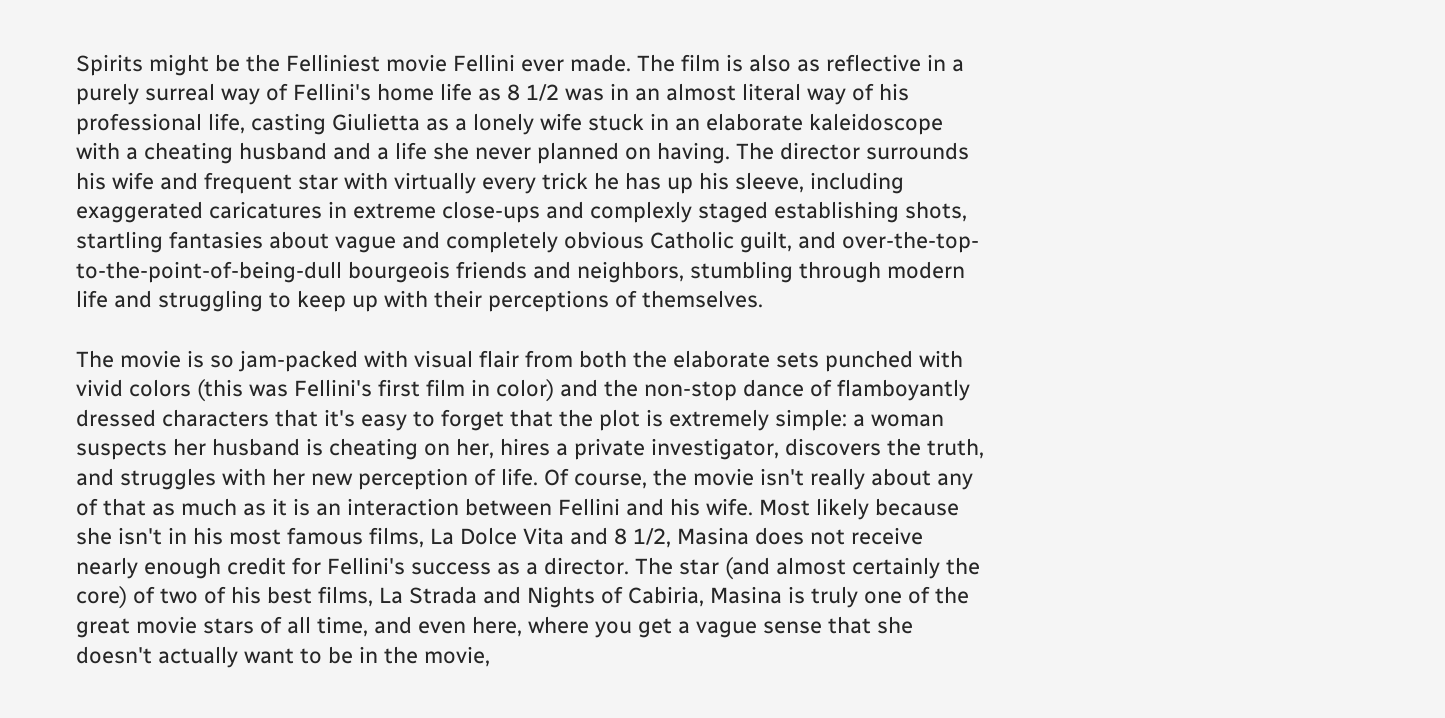Spirits might be the Felliniest movie Fellini ever made. The film is also as reflective in a purely surreal way of Fellini's home life as 8 1/2 was in an almost literal way of his professional life, casting Giulietta as a lonely wife stuck in an elaborate kaleidoscope with a cheating husband and a life she never planned on having. The director surrounds his wife and frequent star with virtually every trick he has up his sleeve, including exaggerated caricatures in extreme close-ups and complexly staged establishing shots, startling fantasies about vague and completely obvious Catholic guilt, and over-the-top-to-the-point-of-being-dull bourgeois friends and neighbors, stumbling through modern life and struggling to keep up with their perceptions of themselves.

The movie is so jam-packed with visual flair from both the elaborate sets punched with vivid colors (this was Fellini's first film in color) and the non-stop dance of flamboyantly dressed characters that it's easy to forget that the plot is extremely simple: a woman suspects her husband is cheating on her, hires a private investigator, discovers the truth, and struggles with her new perception of life. Of course, the movie isn't really about any of that as much as it is an interaction between Fellini and his wife. Most likely because she isn't in his most famous films, La Dolce Vita and 8 1/2, Masina does not receive nearly enough credit for Fellini's success as a director. The star (and almost certainly the core) of two of his best films, La Strada and Nights of Cabiria, Masina is truly one of the great movie stars of all time, and even here, where you get a vague sense that she doesn't actually want to be in the movie,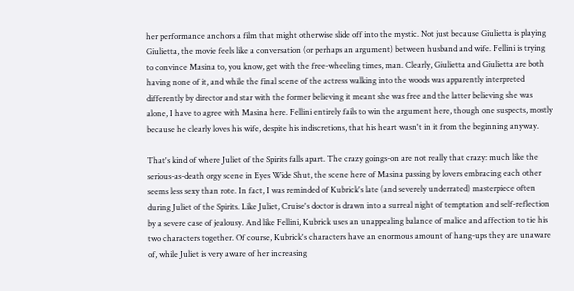her performance anchors a film that might otherwise slide off into the mystic. Not just because Giulietta is playing Giulietta, the movie feels like a conversation (or perhaps an argument) between husband and wife. Fellini is trying to convince Masina to, you know, get with the free-wheeling times, man. Clearly, Giulietta and Giulietta are both having none of it, and while the final scene of the actress walking into the woods was apparently interpreted differently by director and star with the former believing it meant she was free and the latter believing she was alone, I have to agree with Masina here. Fellini entirely fails to win the argument here, though one suspects, mostly because he clearly loves his wife, despite his indiscretions, that his heart wasn't in it from the beginning anyway.

That's kind of where Juliet of the Spirits falls apart. The crazy goings-on are not really that crazy: much like the serious-as-death orgy scene in Eyes Wide Shut, the scene here of Masina passing by lovers embracing each other seems less sexy than rote. In fact, I was reminded of Kubrick's late (and severely underrated) masterpiece often during Juliet of the Spirits. Like Juliet, Cruise's doctor is drawn into a surreal night of temptation and self-reflection by a severe case of jealousy. And like Fellini, Kubrick uses an unappealing balance of malice and affection to tie his two characters together. Of course, Kubrick's characters have an enormous amount of hang-ups they are unaware of, while Juliet is very aware of her increasing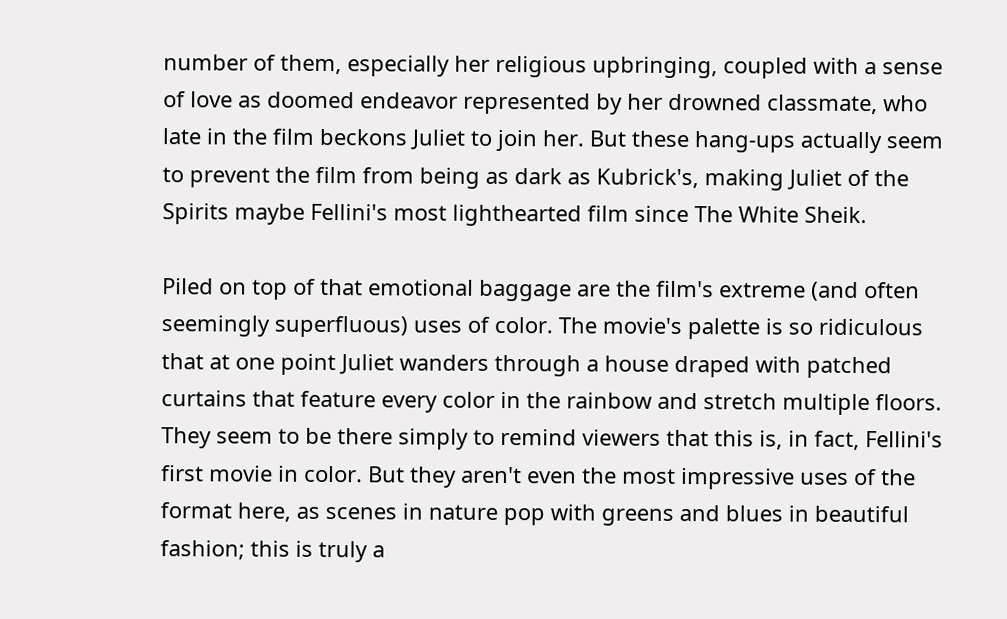number of them, especially her religious upbringing, coupled with a sense of love as doomed endeavor represented by her drowned classmate, who late in the film beckons Juliet to join her. But these hang-ups actually seem to prevent the film from being as dark as Kubrick's, making Juliet of the Spirits maybe Fellini's most lighthearted film since The White Sheik.

Piled on top of that emotional baggage are the film's extreme (and often seemingly superfluous) uses of color. The movie's palette is so ridiculous that at one point Juliet wanders through a house draped with patched curtains that feature every color in the rainbow and stretch multiple floors. They seem to be there simply to remind viewers that this is, in fact, Fellini's first movie in color. But they aren't even the most impressive uses of the format here, as scenes in nature pop with greens and blues in beautiful fashion; this is truly a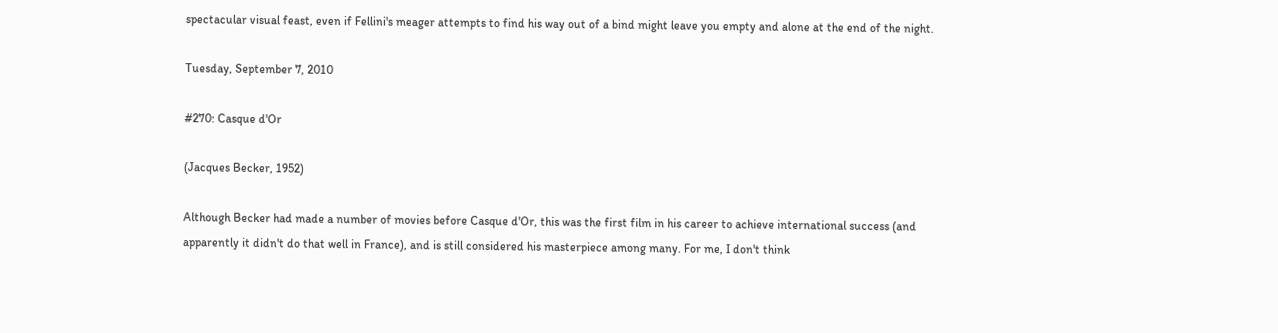spectacular visual feast, even if Fellini's meager attempts to find his way out of a bind might leave you empty and alone at the end of the night.

Tuesday, September 7, 2010

#270: Casque d'Or

(Jacques Becker, 1952)

Although Becker had made a number of movies before Casque d'Or, this was the first film in his career to achieve international success (and apparently it didn't do that well in France), and is still considered his masterpiece among many. For me, I don't think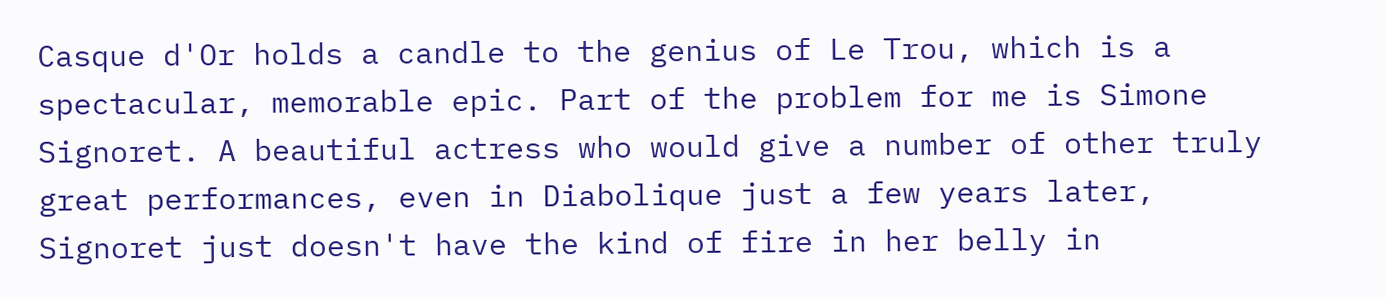Casque d'Or holds a candle to the genius of Le Trou, which is a spectacular, memorable epic. Part of the problem for me is Simone Signoret. A beautiful actress who would give a number of other truly great performances, even in Diabolique just a few years later, Signoret just doesn't have the kind of fire in her belly in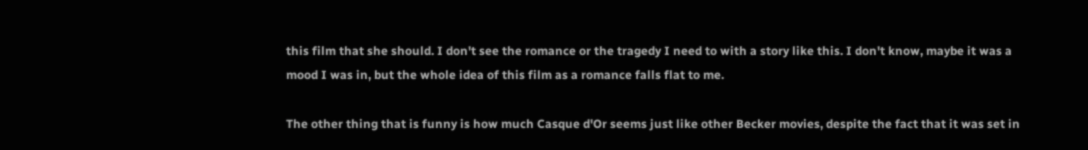this film that she should. I don't see the romance or the tragedy I need to with a story like this. I don't know, maybe it was a mood I was in, but the whole idea of this film as a romance falls flat to me.

The other thing that is funny is how much Casque d'Or seems just like other Becker movies, despite the fact that it was set in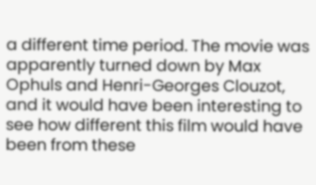a different time period. The movie was apparently turned down by Max Ophuls and Henri-Georges Clouzot, and it would have been interesting to see how different this film would have been from these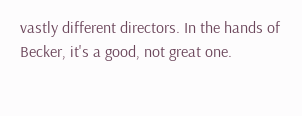vastly different directors. In the hands of Becker, it's a good, not great one.